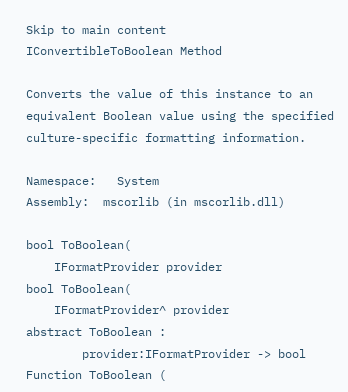Skip to main content
IConvertibleToBoolean Method

Converts the value of this instance to an equivalent Boolean value using the specified culture-specific formatting information.

Namespace:   System
Assembly:  mscorlib (in mscorlib.dll)

bool ToBoolean(
    IFormatProvider provider
bool ToBoolean(
    IFormatProvider^ provider
abstract ToBoolean :
        provider:IFormatProvider -> bool
Function ToBoolean (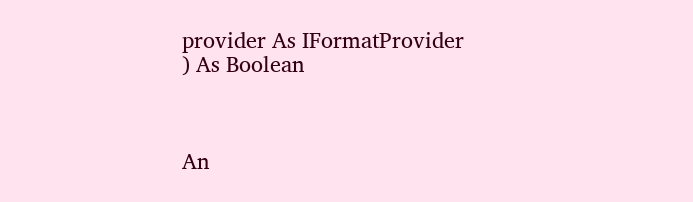provider As IFormatProvider
) As Boolean



An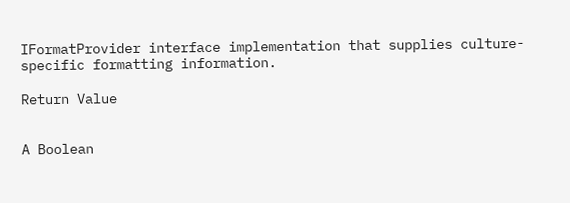IFormatProvider interface implementation that supplies culture-specific formatting information.

Return Value


A Boolean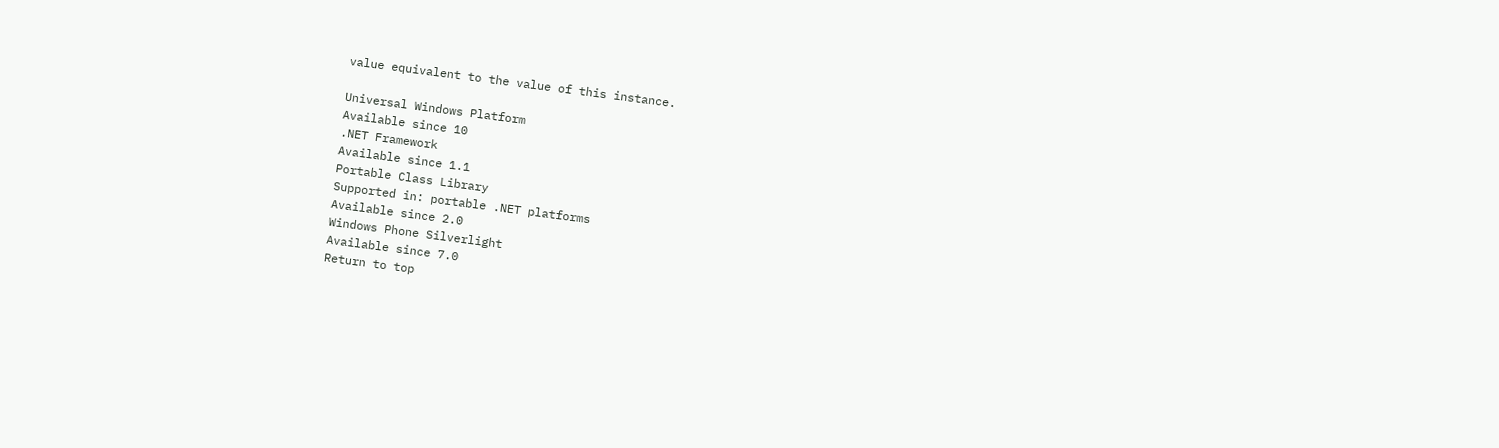value equivalent to the value of this instance.

Universal Windows Platform
Available since 10
.NET Framework
Available since 1.1
Portable Class Library
Supported in: portable .NET platforms
Available since 2.0
Windows Phone Silverlight
Available since 7.0
Return to top